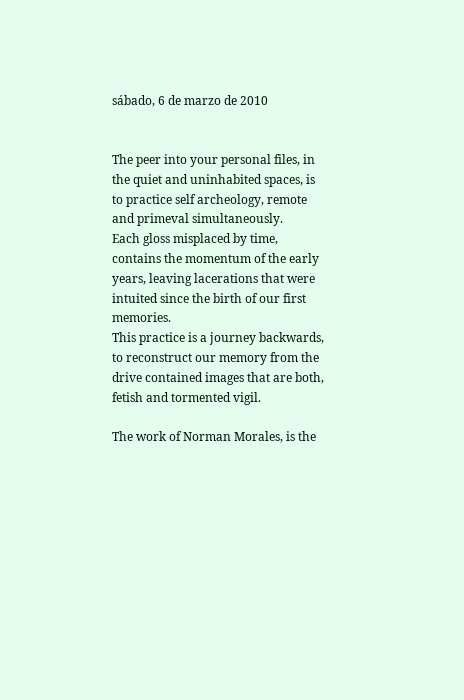sábado, 6 de marzo de 2010


The peer into your personal files, in the quiet and uninhabited spaces, is to practice self archeology, remote and primeval simultaneously.
Each gloss misplaced by time, contains the momentum of the early years, leaving lacerations that were intuited since the birth of our first memories.
This practice is a journey backwards, to reconstruct our memory from the drive contained images that are both, fetish and tormented vigil.

The work of Norman Morales, is the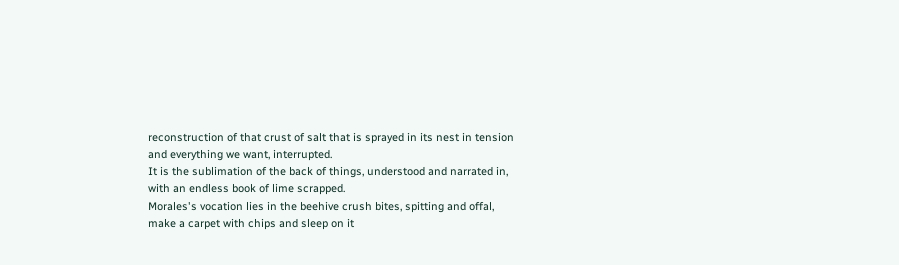reconstruction of that crust of salt that is sprayed in its nest in tension and everything we want, interrupted.
It is the sublimation of the back of things, understood and narrated in, with an endless book of lime scrapped.
Morales's vocation lies in the beehive crush bites, spitting and offal, make a carpet with chips and sleep on it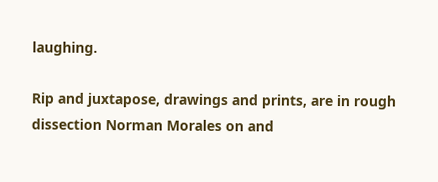laughing.

Rip and juxtapose, drawings and prints, are in rough dissection Norman Morales on and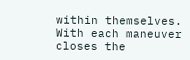within themselves.
With each maneuver closes the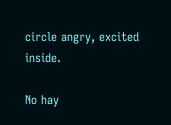circle angry, excited inside.

No hay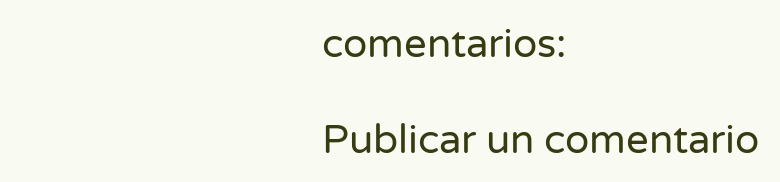comentarios:

Publicar un comentario